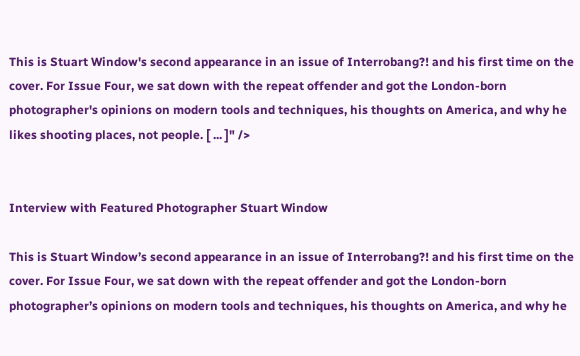This is Stuart Window's second appearance in an issue of Interrobang?! and his first time on the cover. For Issue Four, we sat down with the repeat offender and got the London-born photographer's opinions on modern tools and techniques, his thoughts on America, and why he likes shooting places, not people. [ ... ]" />


Interview with Featured Photographer Stuart Window

This is Stuart Window’s second appearance in an issue of Interrobang?! and his first time on the cover. For Issue Four, we sat down with the repeat offender and got the London-born photographer’s opinions on modern tools and techniques, his thoughts on America, and why he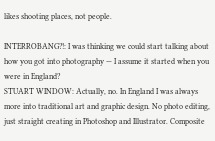likes shooting places, not people.

INTERROBANG?!: I was thinking we could start talking about how you got into photography — I assume it started when you were in England?
STUART WINDOW: Actually, no. In England I was always more into traditional art and graphic design. No photo editing, just straight creating in Photoshop and Illustrator. Composite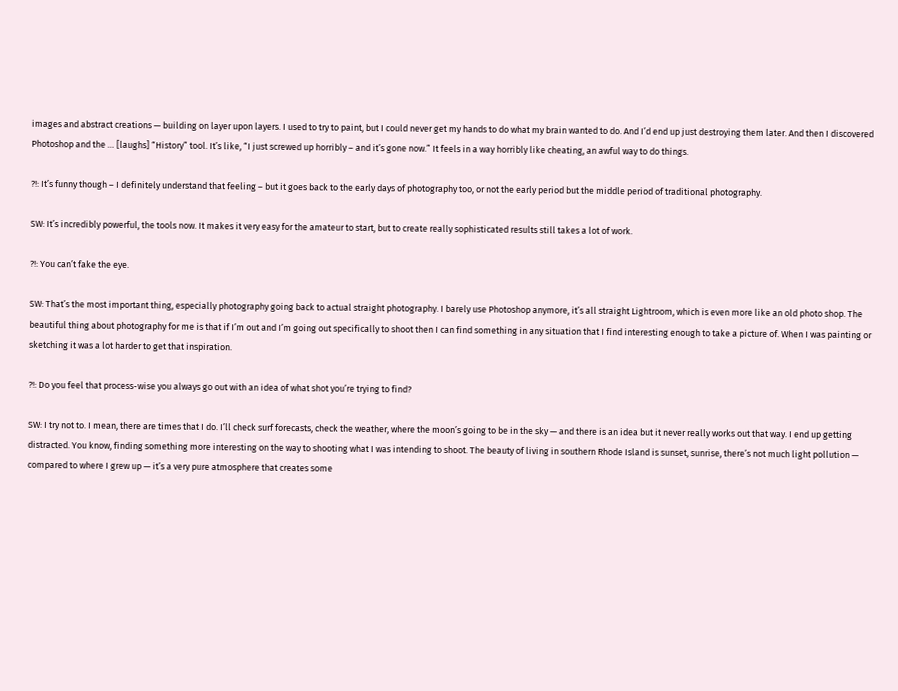images and abstract creations — building on layer upon layers. I used to try to paint, but I could never get my hands to do what my brain wanted to do. And I’d end up just destroying them later. And then I discovered Photoshop and the … [laughs] “History” tool. It’s like, “I just screwed up horribly – and it’s gone now.” It feels in a way horribly like cheating, an awful way to do things.

?!: It’s funny though – I definitely understand that feeling – but it goes back to the early days of photography too, or not the early period but the middle period of traditional photography.

SW: It’s incredibly powerful, the tools now. It makes it very easy for the amateur to start, but to create really sophisticated results still takes a lot of work.

?!: You can’t fake the eye.

SW: That’s the most important thing, especially photography going back to actual straight photography. I barely use Photoshop anymore, it’s all straight Lightroom, which is even more like an old photo shop. The beautiful thing about photography for me is that if I’m out and I’m going out specifically to shoot then I can find something in any situation that I find interesting enough to take a picture of. When I was painting or sketching it was a lot harder to get that inspiration.

?!: Do you feel that process-wise you always go out with an idea of what shot you’re trying to find?

SW: I try not to. I mean, there are times that I do. I’ll check surf forecasts, check the weather, where the moon’s going to be in the sky — and there is an idea but it never really works out that way. I end up getting distracted. You know, finding something more interesting on the way to shooting what I was intending to shoot. The beauty of living in southern Rhode Island is sunset, sunrise, there’s not much light pollution — compared to where I grew up — it’s a very pure atmosphere that creates some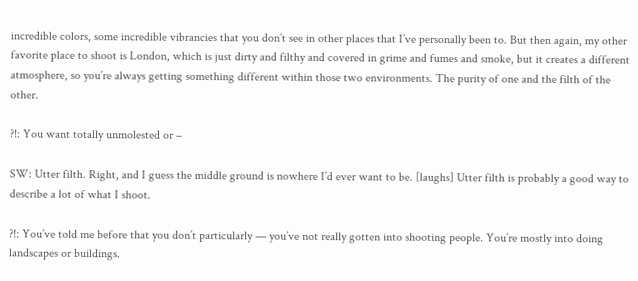incredible colors, some incredible vibrancies that you don’t see in other places that I’ve personally been to. But then again, my other favorite place to shoot is London, which is just dirty and filthy and covered in grime and fumes and smoke, but it creates a different atmosphere, so you’re always getting something different within those two environments. The purity of one and the filth of the other.

?!: You want totally unmolested or –

SW: Utter filth. Right, and I guess the middle ground is nowhere I’d ever want to be. [laughs] Utter filth is probably a good way to describe a lot of what I shoot.

?!: You’ve told me before that you don’t particularly — you’ve not really gotten into shooting people. You’re mostly into doing landscapes or buildings.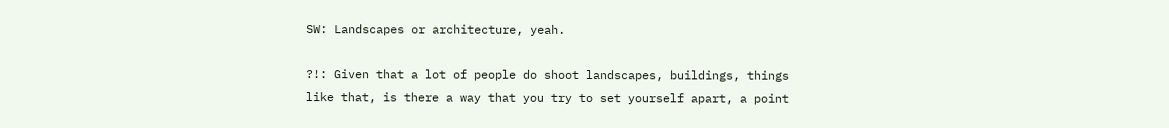SW: Landscapes or architecture, yeah.

?!: Given that a lot of people do shoot landscapes, buildings, things like that, is there a way that you try to set yourself apart, a point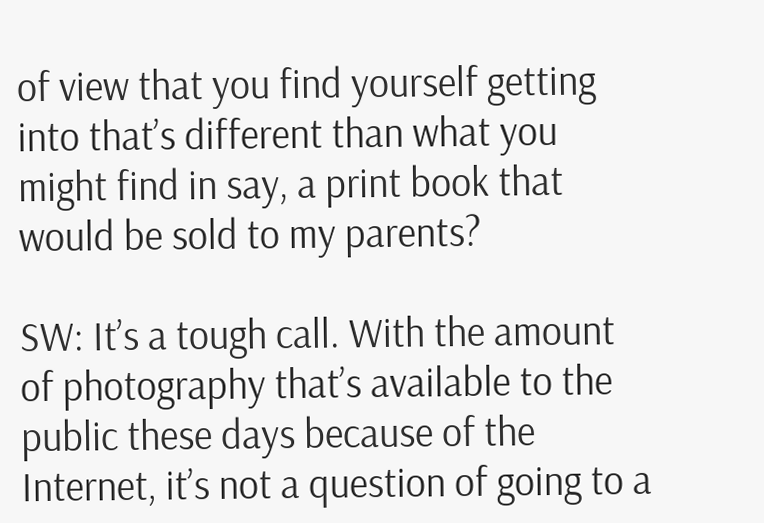of view that you find yourself getting into that’s different than what you might find in say, a print book that would be sold to my parents?

SW: It’s a tough call. With the amount of photography that’s available to the public these days because of the Internet, it’s not a question of going to a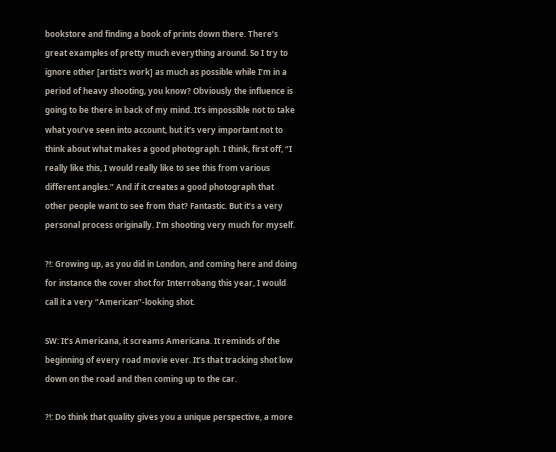bookstore and finding a book of prints down there. There’s great examples of pretty much everything around. So I try to ignore other [artist's work] as much as possible while I’m in a period of heavy shooting, you know? Obviously the influence is going to be there in back of my mind. It’s impossible not to take what you’ve seen into account, but it’s very important not to think about what makes a good photograph. I think, first off, “I really like this, I would really like to see this from various different angles.” And if it creates a good photograph that other people want to see from that? Fantastic. But it’s a very personal process originally. I’m shooting very much for myself.

?!: Growing up, as you did in London, and coming here and doing for instance the cover shot for Interrobang this year, I would call it a very “American”-looking shot.

SW: It’s Americana, it screams Americana. It reminds of the beginning of every road movie ever. It’s that tracking shot low down on the road and then coming up to the car.

?!: Do think that quality gives you a unique perspective, a more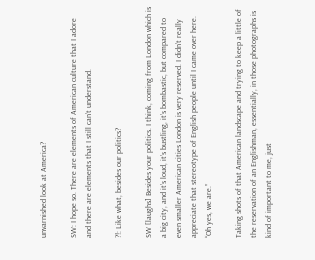unvarnished look at America?

SW: I hope so. There are elements of American culture that I adore and there are elements that I still can’t understand.

?!: Like what, besides our politics?

SW [laughs] Besides your politics. I think, coming from London which is a big city, and it’s loud, it’s bustling, it’s bombastic, but compared to even smaller American cities London is very reserved. I didn’t really appreciate that stereotype of English people until I came over here. “Oh yes, we are.”

Taking shots of that American landscape and trying to keep a little of the reservation of an Englishman, essentially, in those photographs is kind of important to me, just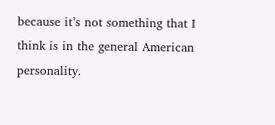because it’s not something that I think is in the general American personality.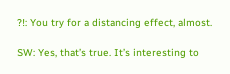?!: You try for a distancing effect, almost.

SW: Yes, that’s true. It’s interesting to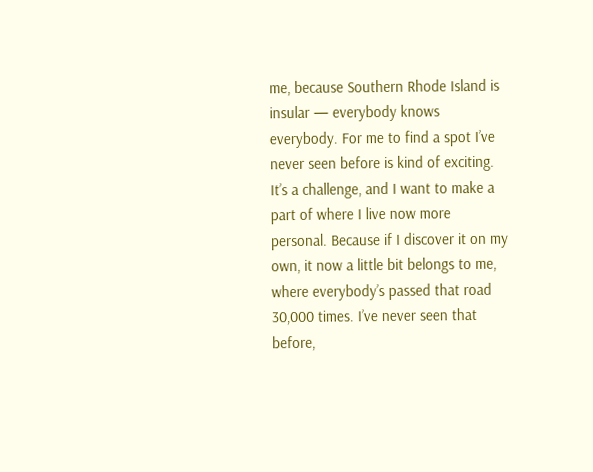me, because Southern Rhode Island is insular — everybody knows everybody. For me to find a spot I’ve never seen before is kind of exciting. It’s a challenge, and I want to make a part of where I live now more personal. Because if I discover it on my own, it now a little bit belongs to me, where everybody’s passed that road 30,000 times. I’ve never seen that before,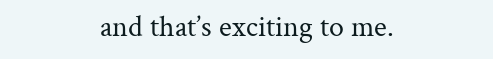and that’s exciting to me.